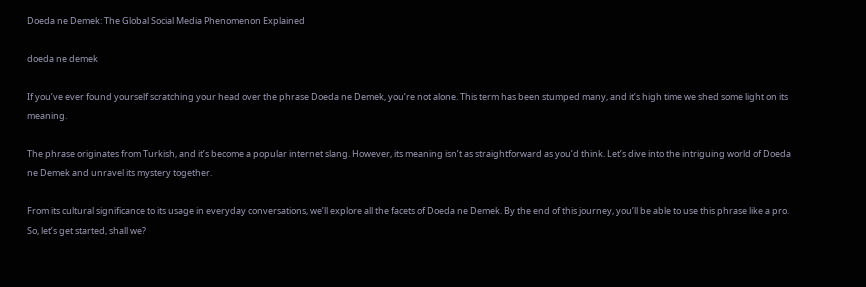Doeda ne Demek: The Global Social Media Phenomenon Explained

doeda ne demek

If you’ve ever found yourself scratching your head over the phrase Doeda ne Demek, you’re not alone. This term has been stumped many, and it’s high time we shed some light on its meaning.

The phrase originates from Turkish, and it’s become a popular internet slang. However, its meaning isn’t as straightforward as you’d think. Let’s dive into the intriguing world of Doeda ne Demek and unravel its mystery together.

From its cultural significance to its usage in everyday conversations, we’ll explore all the facets of Doeda ne Demek. By the end of this journey, you’ll be able to use this phrase like a pro. So, let’s get started, shall we?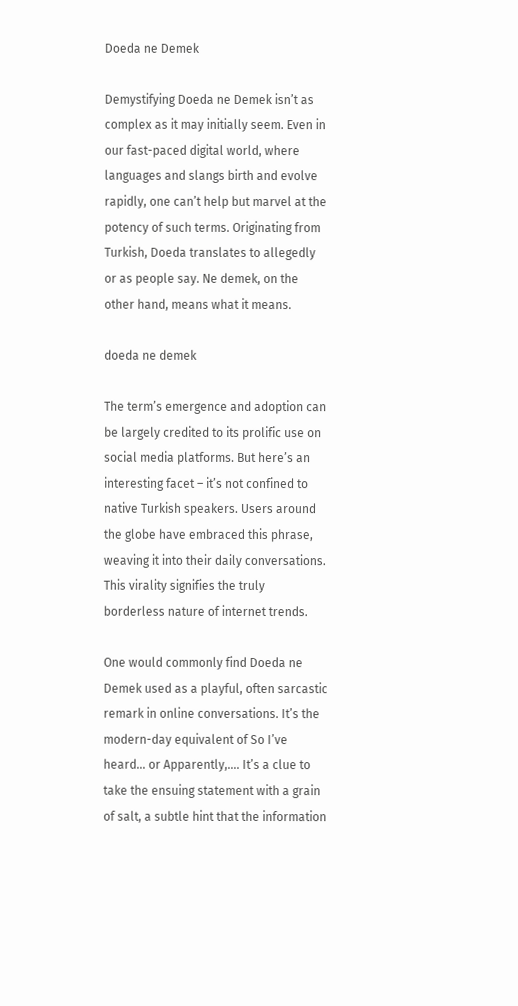Doeda ne Demek

Demystifying Doeda ne Demek isn’t as complex as it may initially seem. Even in our fast-paced digital world, where languages and slangs birth and evolve rapidly, one can’t help but marvel at the potency of such terms. Originating from Turkish, Doeda translates to allegedly or as people say. Ne demek, on the other hand, means what it means.

doeda ne demek

The term’s emergence and adoption can be largely credited to its prolific use on social media platforms. But here’s an interesting facet – it’s not confined to native Turkish speakers. Users around the globe have embraced this phrase, weaving it into their daily conversations. This virality signifies the truly borderless nature of internet trends.

One would commonly find Doeda ne Demek used as a playful, often sarcastic remark in online conversations. It’s the modern-day equivalent of So I’ve heard… or Apparently,…. It’s a clue to take the ensuing statement with a grain of salt, a subtle hint that the information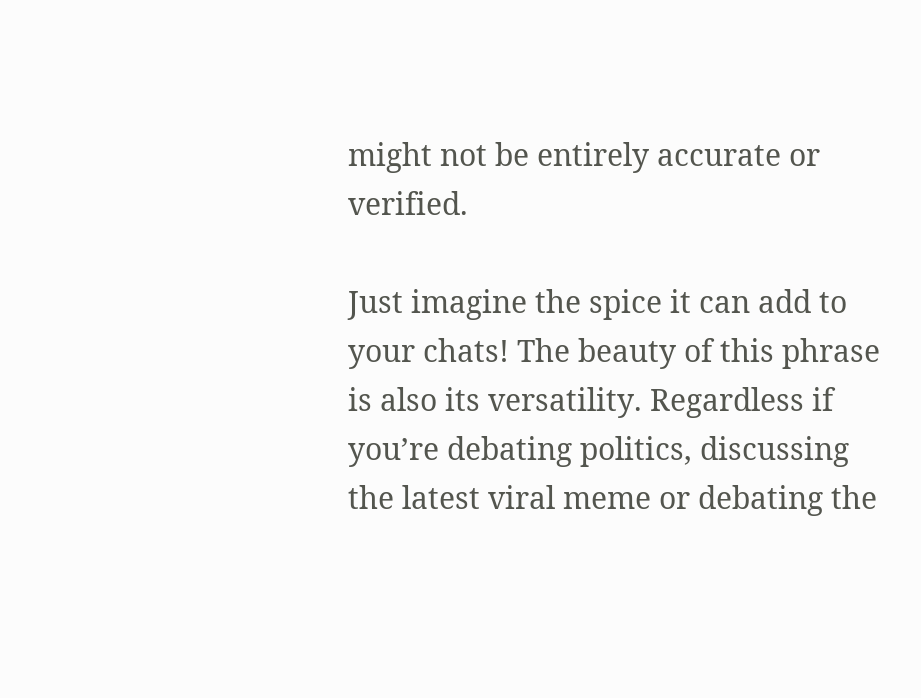might not be entirely accurate or verified.

Just imagine the spice it can add to your chats! The beauty of this phrase is also its versatility. Regardless if you’re debating politics, discussing the latest viral meme or debating the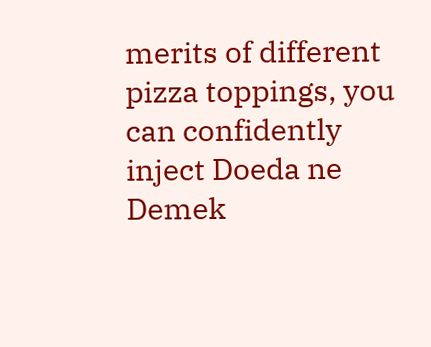merits of different pizza toppings, you can confidently inject Doeda ne Demek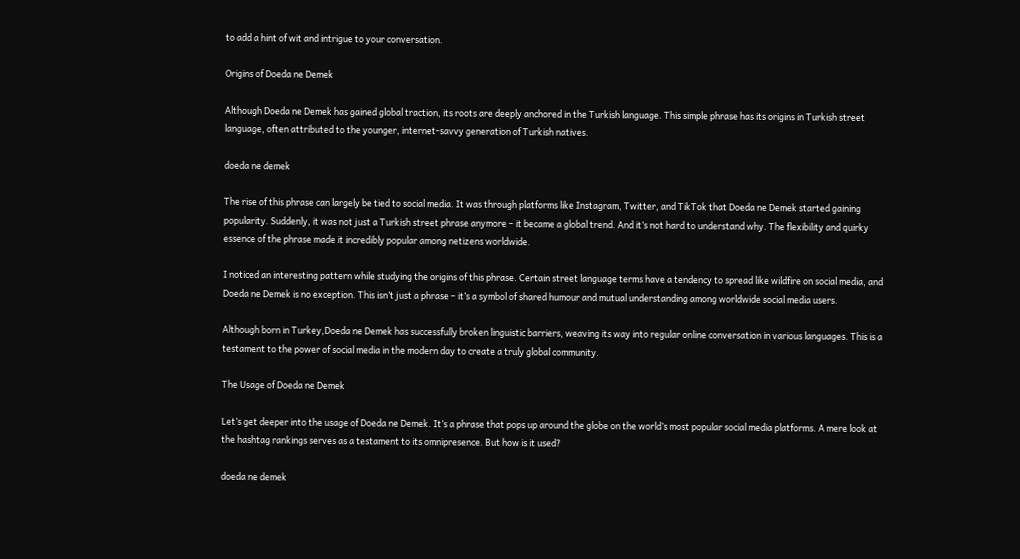to add a hint of wit and intrigue to your conversation.

Origins of Doeda ne Demek

Although Doeda ne Demek has gained global traction, its roots are deeply anchored in the Turkish language. This simple phrase has its origins in Turkish street language, often attributed to the younger, internet-savvy generation of Turkish natives.

doeda ne demek

The rise of this phrase can largely be tied to social media. It was through platforms like Instagram, Twitter, and TikTok that Doeda ne Demek started gaining popularity. Suddenly, it was not just a Turkish street phrase anymore – it became a global trend. And it’s not hard to understand why. The flexibility and quirky essence of the phrase made it incredibly popular among netizens worldwide.

I noticed an interesting pattern while studying the origins of this phrase. Certain street language terms have a tendency to spread like wildfire on social media, and Doeda ne Demek is no exception. This isn’t just a phrase – it’s a symbol of shared humour and mutual understanding among worldwide social media users.

Although born in Turkey,Doeda ne Demek has successfully broken linguistic barriers, weaving its way into regular online conversation in various languages. This is a testament to the power of social media in the modern day to create a truly global community.

The Usage of Doeda ne Demek

Let’s get deeper into the usage of Doeda ne Demek. It’s a phrase that pops up around the globe on the world’s most popular social media platforms. A mere look at the hashtag rankings serves as a testament to its omnipresence. But how is it used?

doeda ne demek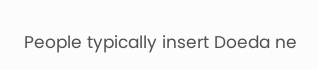People typically insert Doeda ne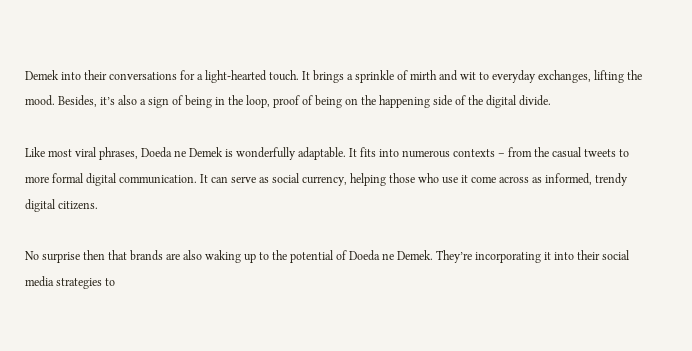Demek into their conversations for a light-hearted touch. It brings a sprinkle of mirth and wit to everyday exchanges, lifting the mood. Besides, it’s also a sign of being in the loop, proof of being on the happening side of the digital divide.

Like most viral phrases, Doeda ne Demek is wonderfully adaptable. It fits into numerous contexts – from the casual tweets to more formal digital communication. It can serve as social currency, helping those who use it come across as informed, trendy digital citizens.

No surprise then that brands are also waking up to the potential of Doeda ne Demek. They’re incorporating it into their social media strategies to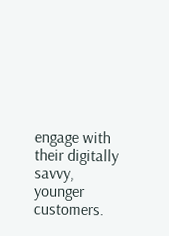engage with their digitally savvy, younger customers.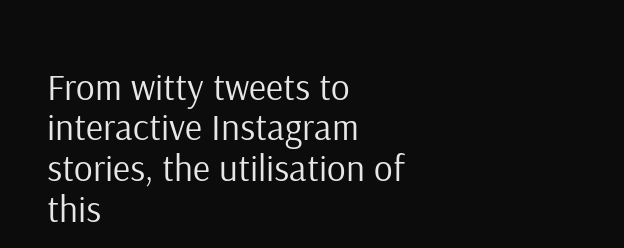From witty tweets to interactive Instagram stories, the utilisation of this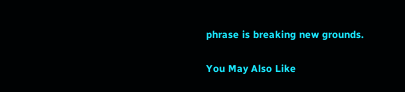phrase is breaking new grounds.

You May Also Like